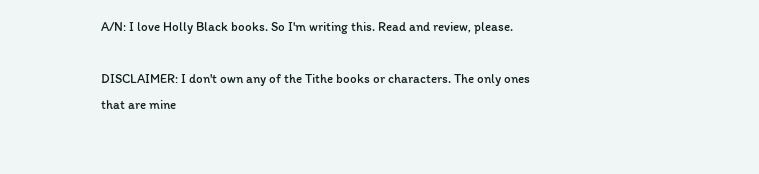A/N: I love Holly Black books. So I'm writing this. Read and review, please.

DISCLAIMER: I don't own any of the Tithe books or characters. The only ones that are mine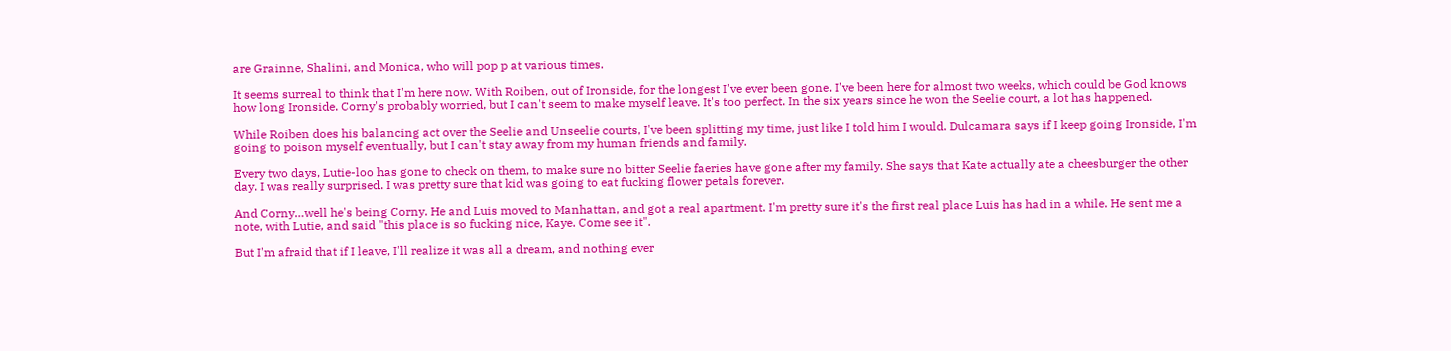are Grainne, Shalini, and Monica, who will pop p at various times.

It seems surreal to think that I'm here now. With Roiben, out of Ironside, for the longest I've ever been gone. I've been here for almost two weeks, which could be God knows how long Ironside. Corny's probably worried, but I can't seem to make myself leave. It's too perfect. In the six years since he won the Seelie court, a lot has happened.

While Roiben does his balancing act over the Seelie and Unseelie courts, I've been splitting my time, just like I told him I would. Dulcamara says if I keep going Ironside, I'm going to poison myself eventually, but I can't stay away from my human friends and family.

Every two days, Lutie-loo has gone to check on them, to make sure no bitter Seelie faeries have gone after my family. She says that Kate actually ate a cheesburger the other day. I was really surprised. I was pretty sure that kid was going to eat fucking flower petals forever.

And Corny…well he's being Corny. He and Luis moved to Manhattan, and got a real apartment. I'm pretty sure it's the first real place Luis has had in a while. He sent me a note, with Lutie, and said "this place is so fucking nice, Kaye. Come see it".

But I'm afraid that if I leave, I'll realize it was all a dream, and nothing ever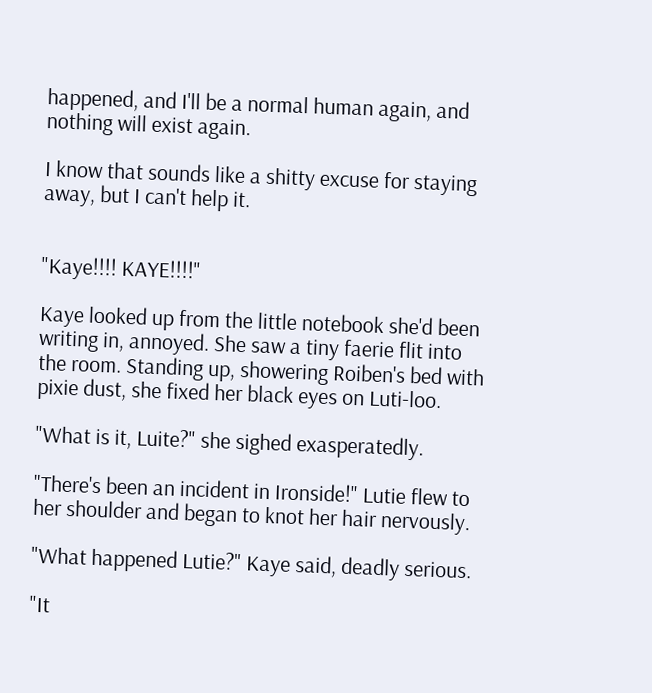happened, and I'll be a normal human again, and nothing will exist again.

I know that sounds like a shitty excuse for staying away, but I can't help it.


"Kaye!!!! KAYE!!!!"

Kaye looked up from the little notebook she'd been writing in, annoyed. She saw a tiny faerie flit into the room. Standing up, showering Roiben's bed with pixie dust, she fixed her black eyes on Luti-loo.

"What is it, Luite?" she sighed exasperatedly.

"There's been an incident in Ironside!" Lutie flew to her shoulder and began to knot her hair nervously.

"What happened Lutie?" Kaye said, deadly serious.

"It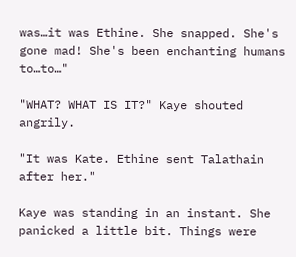was…it was Ethine. She snapped. She's gone mad! She's been enchanting humans to…to…"

"WHAT? WHAT IS IT?" Kaye shouted angrily.

"It was Kate. Ethine sent Talathain after her."

Kaye was standing in an instant. She panicked a little bit. Things were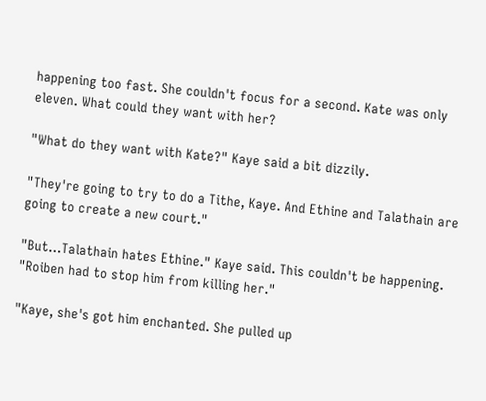happening too fast. She couldn't focus for a second. Kate was only eleven. What could they want with her?

"What do they want with Kate?" Kaye said a bit dizzily.

"They're going to try to do a Tithe, Kaye. And Ethine and Talathain are going to create a new court."

"But…Talathain hates Ethine." Kaye said. This couldn't be happening. "Roiben had to stop him from killing her."

"Kaye, she's got him enchanted. She pulled up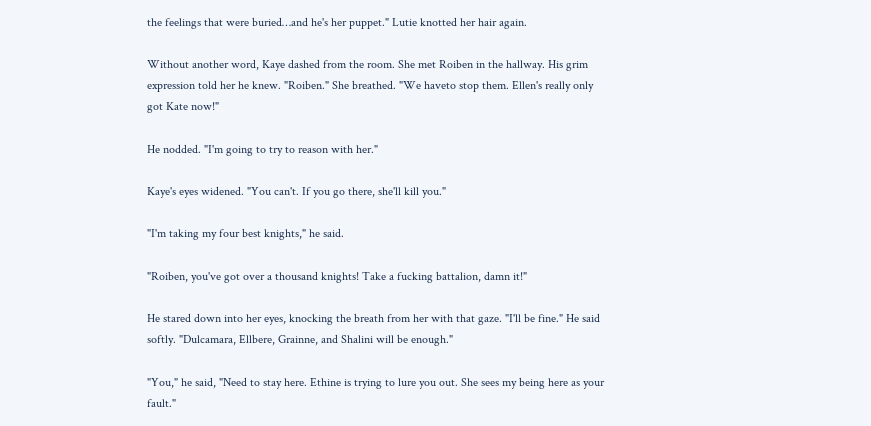the feelings that were buried…and he's her puppet." Lutie knotted her hair again.

Without another word, Kaye dashed from the room. She met Roiben in the hallway. His grim expression told her he knew. "Roiben." She breathed. "We haveto stop them. Ellen's really only got Kate now!"

He nodded. "I'm going to try to reason with her."

Kaye's eyes widened. "You can't. If you go there, she'll kill you."

"I'm taking my four best knights," he said.

"Roiben, you've got over a thousand knights! Take a fucking battalion, damn it!"

He stared down into her eyes, knocking the breath from her with that gaze. "I'll be fine." He said softly. "Dulcamara, Ellbere, Grainne, and Shalini will be enough."

"You," he said, "Need to stay here. Ethine is trying to lure you out. She sees my being here as your fault."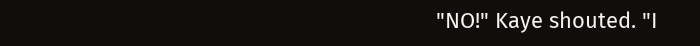"NO!" Kaye shouted. "I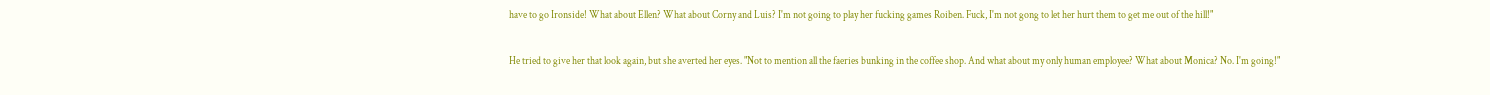have to go Ironside! What about Ellen? What about Corny and Luis? I'm not going to play her fucking games Roiben. Fuck, I'm not gong to let her hurt them to get me out of the hill!"

He tried to give her that look again, but she averted her eyes. "Not to mention all the faeries bunking in the coffee shop. And what about my only human employee? What about Monica? No. I'm going!"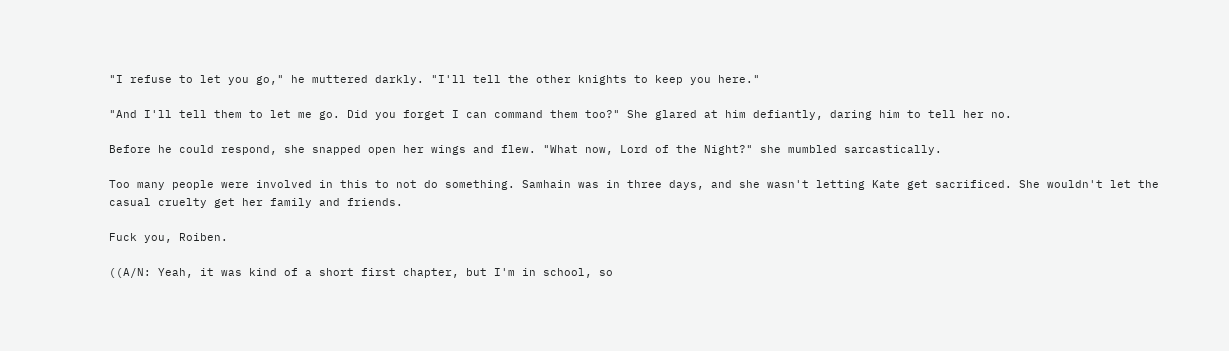"I refuse to let you go," he muttered darkly. "I'll tell the other knights to keep you here."

"And I'll tell them to let me go. Did you forget I can command them too?" She glared at him defiantly, daring him to tell her no.

Before he could respond, she snapped open her wings and flew. "What now, Lord of the Night?" she mumbled sarcastically.

Too many people were involved in this to not do something. Samhain was in three days, and she wasn't letting Kate get sacrificed. She wouldn't let the casual cruelty get her family and friends.

Fuck you, Roiben.

((A/N: Yeah, it was kind of a short first chapter, but I'm in school, so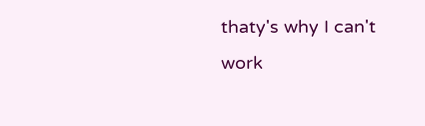thaty's why I can't work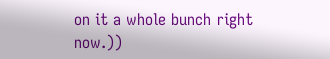on it a whole bunch right now.))